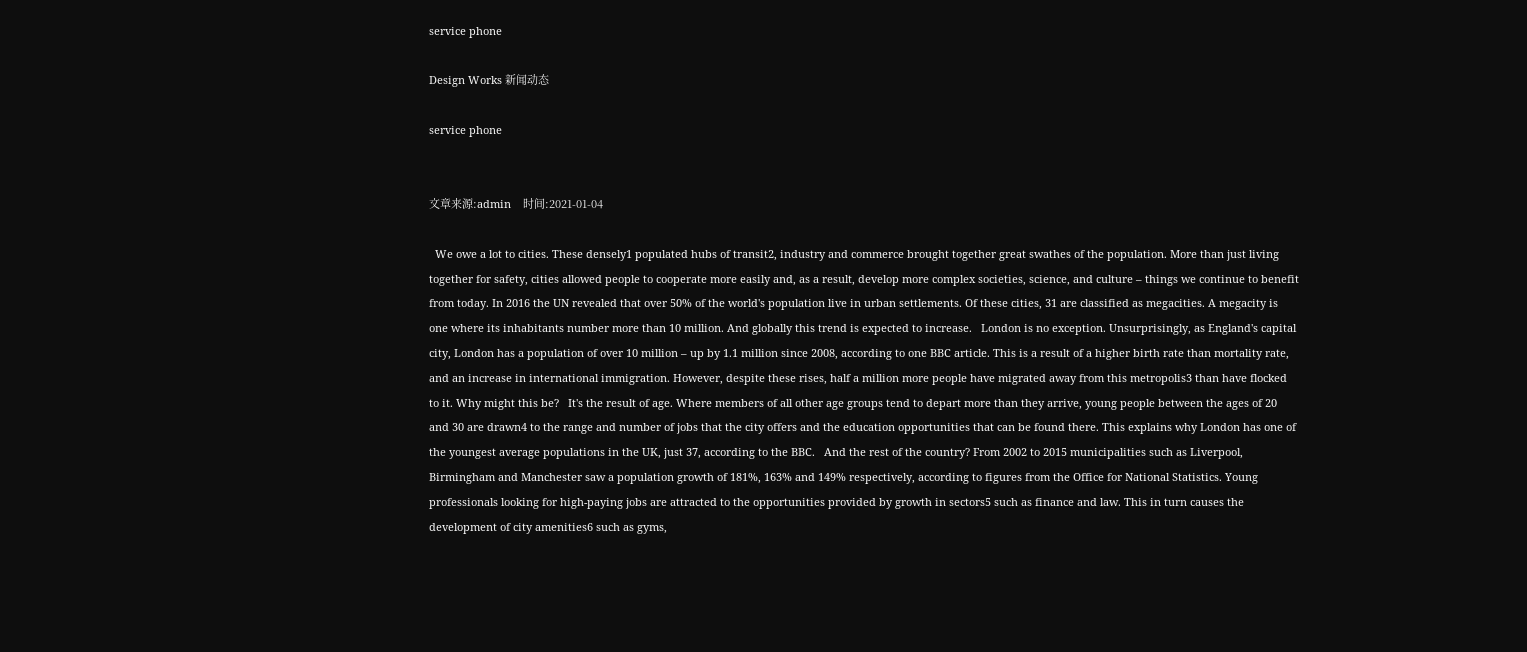service phone

Design Works 新闻动态

service phone


文章来源:admin    时间:2021-01-04

  We owe a lot to cities. These densely1 populated hubs of transit2, industry and commerce brought together great swathes of the population. More than just living together for safety, cities allowed people to cooperate more easily and, as a result, develop more complex societies, science, and culture – things we continue to benefit from today. In 2016 the UN revealed that over 50% of the world's population live in urban settlements. Of these cities, 31 are classified as megacities. A megacity is one where its inhabitants number more than 10 million. And globally this trend is expected to increase.   London is no exception. Unsurprisingly, as England's capital city, London has a population of over 10 million – up by 1.1 million since 2008, according to one BBC article. This is a result of a higher birth rate than mortality rate, and an increase in international immigration. However, despite these rises, half a million more people have migrated away from this metropolis3 than have flocked to it. Why might this be?   It's the result of age. Where members of all other age groups tend to depart more than they arrive, young people between the ages of 20 and 30 are drawn4 to the range and number of jobs that the city offers and the education opportunities that can be found there. This explains why London has one of the youngest average populations in the UK, just 37, according to the BBC.   And the rest of the country? From 2002 to 2015 municipalities such as Liverpool, Birmingham and Manchester saw a population growth of 181%, 163% and 149% respectively, according to figures from the Office for National Statistics. Young professionals looking for high-paying jobs are attracted to the opportunities provided by growth in sectors5 such as finance and law. This in turn causes the development of city amenities6 such as gyms,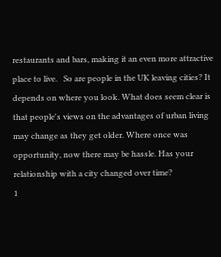restaurants and bars, making it an even more attractive place to live.   So are people in the UK leaving cities? It depends on where you look. What does seem clear is that people's views on the advantages of urban living may change as they get older. Where once was opportunity, now there may be hassle. Has your relationship with a city changed over time?
1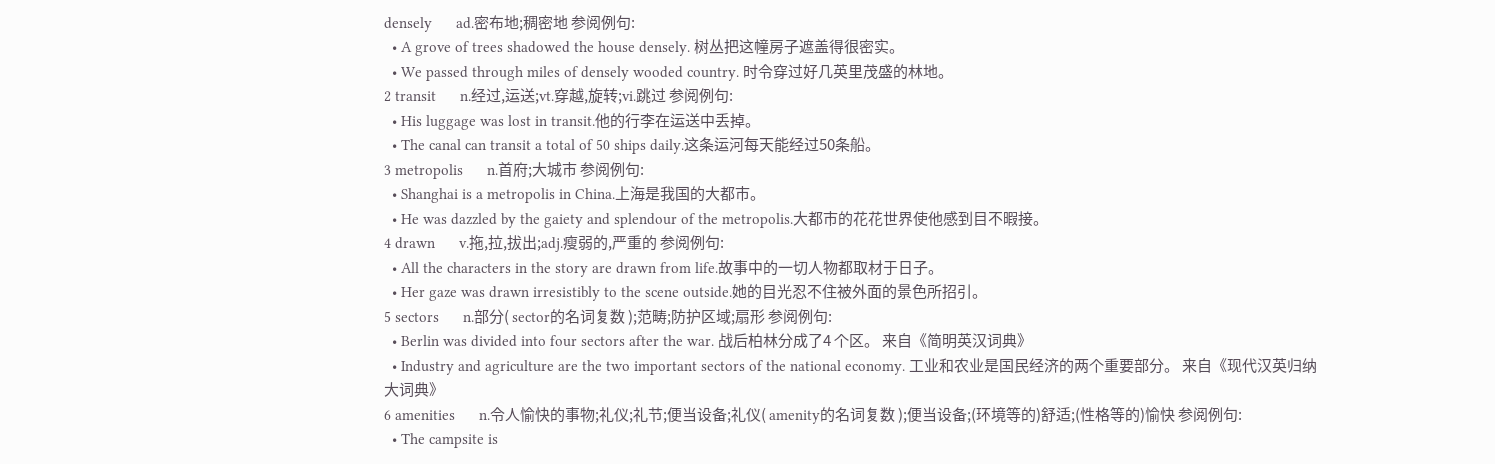densely      ad.密布地;稠密地 参阅例句:
  • A grove of trees shadowed the house densely. 树丛把这幢房子遮盖得很密实。
  • We passed through miles of densely wooded country. 时令穿过好几英里茂盛的林地。
2 transit      n.经过,运送;vt.穿越,旋转;vi.跳过 参阅例句:
  • His luggage was lost in transit.他的行李在运送中丢掉。
  • The canal can transit a total of 50 ships daily.这条运河每天能经过50条船。
3 metropolis      n.首府;大城市 参阅例句:
  • Shanghai is a metropolis in China.上海是我国的大都市。
  • He was dazzled by the gaiety and splendour of the metropolis.大都市的花花世界使他感到目不暇接。
4 drawn      v.拖,拉,拔出;adj.瘦弱的,严重的 参阅例句:
  • All the characters in the story are drawn from life.故事中的一切人物都取材于日子。
  • Her gaze was drawn irresistibly to the scene outside.她的目光忍不住被外面的景色所招引。
5 sectors      n.部分( sector的名词复数 );范畴;防护区域;扇形 参阅例句:
  • Berlin was divided into four sectors after the war. 战后柏林分成了4 个区。 来自《简明英汉词典》
  • Industry and agriculture are the two important sectors of the national economy. 工业和农业是国民经济的两个重要部分。 来自《现代汉英归纳大词典》
6 amenities      n.令人愉快的事物;礼仪;礼节;便当设备;礼仪( amenity的名词复数 );便当设备;(环境等的)舒适;(性格等的)愉快 参阅例句:
  • The campsite is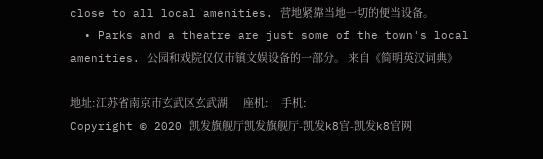close to all local amenities. 营地紧靠当地一切的便当设备。
  • Parks and a theatre are just some of the town's local amenities. 公园和戏院仅仅市镇文娱设备的一部分。 来自《简明英汉词典》

地址:江苏省南京市玄武区玄武湖     座机:    手机:
Copyright © 2020 凯发旗舰厅凯发旗舰厅-凯发k8官-凯发k8官网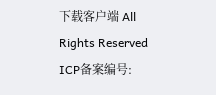下载客户端 All Rights Reserved    ICP备案编号: